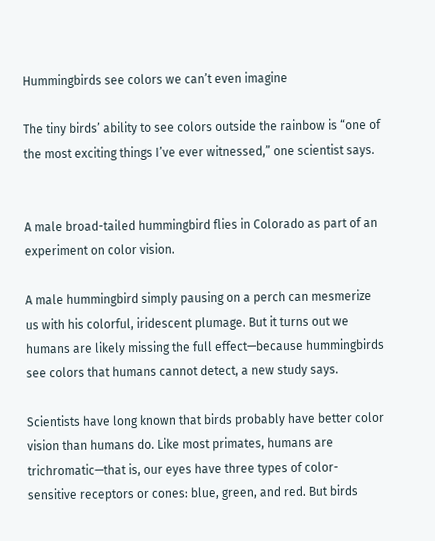Hummingbirds see colors we can’t even imagine

The tiny birds’ ability to see colors outside the rainbow is “one of the most exciting things I’ve ever witnessed,” one scientist says.


A male broad-tailed hummingbird flies in Colorado as part of an experiment on color vision.

A male hummingbird simply pausing on a perch can mesmerize us with his colorful, iridescent plumage. But it turns out we humans are likely missing the full effect—because hummingbirds see colors that humans cannot detect, a new study says.

Scientists have long known that birds probably have better color vision than humans do. Like most primates, humans are trichromatic—that is, our eyes have three types of color-sensitive receptors or cones: blue, green, and red. But birds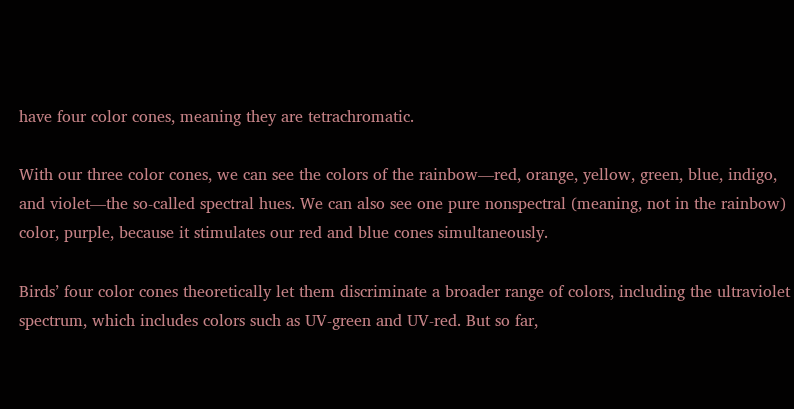have four color cones, meaning they are tetrachromatic.

With our three color cones, we can see the colors of the rainbow—red, orange, yellow, green, blue, indigo, and violet—the so-called spectral hues. We can also see one pure nonspectral (meaning, not in the rainbow) color, purple, because it stimulates our red and blue cones simultaneously.

Birds’ four color cones theoretically let them discriminate a broader range of colors, including the ultraviolet spectrum, which includes colors such as UV-green and UV-red. But so far,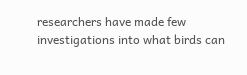researchers have made few investigations into what birds can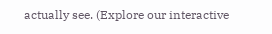actually see. (Explore our interactive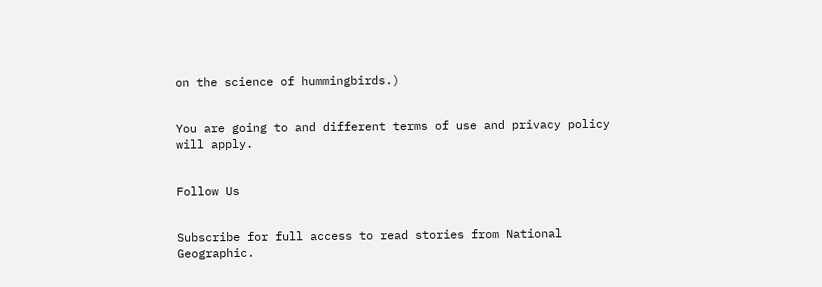on the science of hummingbirds.)


You are going to and different terms of use and privacy policy will apply.


Follow Us


Subscribe for full access to read stories from National Geographic.